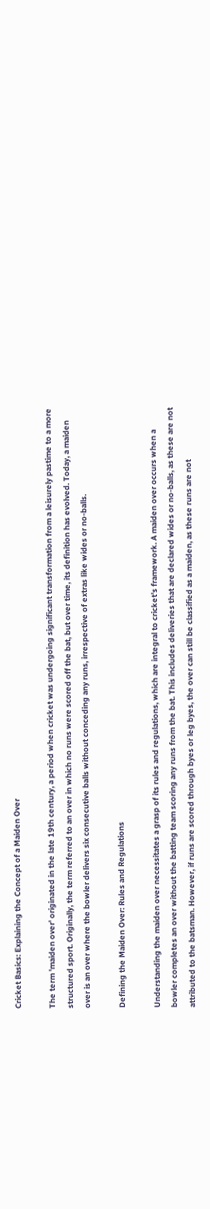Cricket Basics: Explaining the Concept of a Maiden Over

The term 'maiden over' originated in the late 19th century, a period when cricket was undergoing significant transformation from a leisurely pastime to a more structured sport. Originally, the term referred to an over in which no runs were scored off the bat, but over time, its definition has evolved. Today, a maiden over is an over where the bowler delivers six consecutive balls without conceding any runs, irrespective of extras like wides or no-balls.

Defining the Maiden Over: Rules and Regulations

Understanding the maiden over necessitates a grasp of its rules and regulations, which are integral to cricket's framework. A maiden over occurs when a bowler completes an over without the batting team scoring any runs from the bat. This includes deliveries that are declared wides or no-balls, as these are not attributed to the batsman. However, if runs are scored through byes or leg byes, the over can still be classified as a maiden, as these runs are not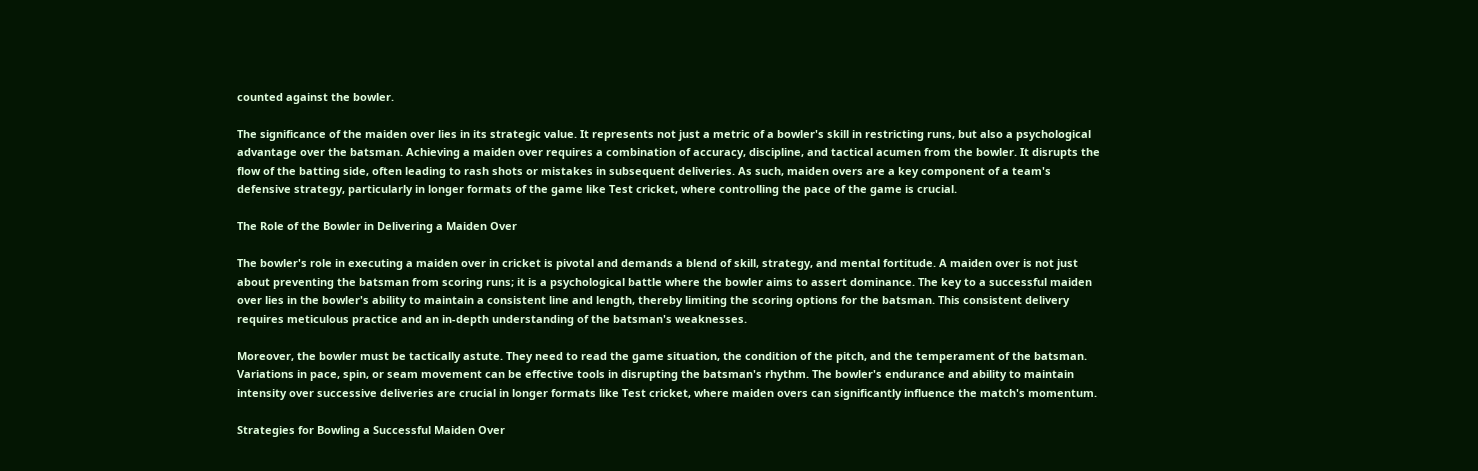counted against the bowler.

The significance of the maiden over lies in its strategic value. It represents not just a metric of a bowler's skill in restricting runs, but also a psychological advantage over the batsman. Achieving a maiden over requires a combination of accuracy, discipline, and tactical acumen from the bowler. It disrupts the flow of the batting side, often leading to rash shots or mistakes in subsequent deliveries. As such, maiden overs are a key component of a team's defensive strategy, particularly in longer formats of the game like Test cricket, where controlling the pace of the game is crucial.

The Role of the Bowler in Delivering a Maiden Over

The bowler's role in executing a maiden over in cricket is pivotal and demands a blend of skill, strategy, and mental fortitude. A maiden over is not just about preventing the batsman from scoring runs; it is a psychological battle where the bowler aims to assert dominance. The key to a successful maiden over lies in the bowler's ability to maintain a consistent line and length, thereby limiting the scoring options for the batsman. This consistent delivery requires meticulous practice and an in-depth understanding of the batsman's weaknesses.

Moreover, the bowler must be tactically astute. They need to read the game situation, the condition of the pitch, and the temperament of the batsman. Variations in pace, spin, or seam movement can be effective tools in disrupting the batsman's rhythm. The bowler's endurance and ability to maintain intensity over successive deliveries are crucial in longer formats like Test cricket, where maiden overs can significantly influence the match's momentum.

Strategies for Bowling a Successful Maiden Over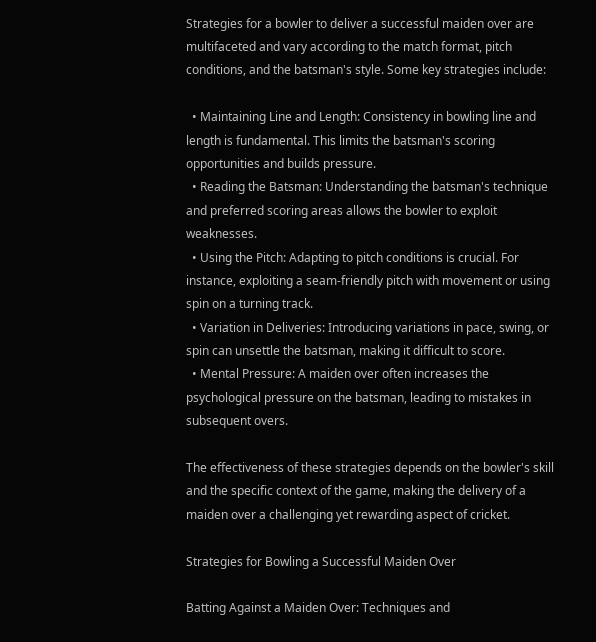Strategies for a bowler to deliver a successful maiden over are multifaceted and vary according to the match format, pitch conditions, and the batsman's style. Some key strategies include:

  • Maintaining Line and Length: Consistency in bowling line and length is fundamental. This limits the batsman's scoring opportunities and builds pressure.
  • Reading the Batsman: Understanding the batsman's technique and preferred scoring areas allows the bowler to exploit weaknesses.
  • Using the Pitch: Adapting to pitch conditions is crucial. For instance, exploiting a seam-friendly pitch with movement or using spin on a turning track.
  • Variation in Deliveries: Introducing variations in pace, swing, or spin can unsettle the batsman, making it difficult to score.
  • Mental Pressure: A maiden over often increases the psychological pressure on the batsman, leading to mistakes in subsequent overs.

The effectiveness of these strategies depends on the bowler's skill and the specific context of the game, making the delivery of a maiden over a challenging yet rewarding aspect of cricket.

Strategies for Bowling a Successful Maiden Over

Batting Against a Maiden Over: Techniques and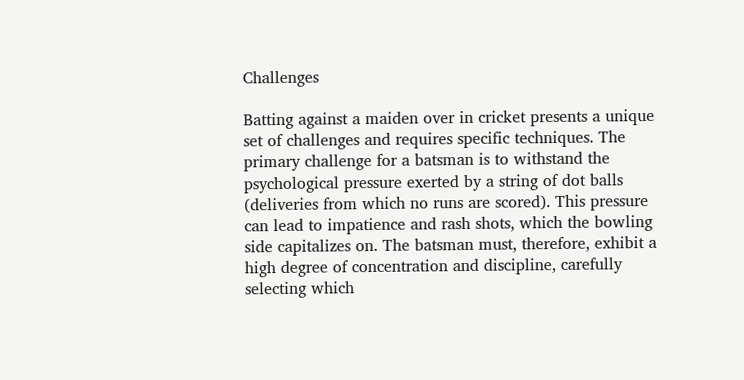Challenges

Batting against a maiden over in cricket presents a unique set of challenges and requires specific techniques. The primary challenge for a batsman is to withstand the psychological pressure exerted by a string of dot balls (deliveries from which no runs are scored). This pressure can lead to impatience and rash shots, which the bowling side capitalizes on. The batsman must, therefore, exhibit a high degree of concentration and discipline, carefully selecting which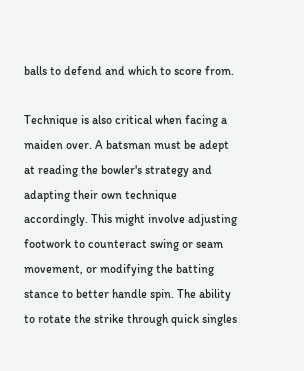balls to defend and which to score from.

Technique is also critical when facing a maiden over. A batsman must be adept at reading the bowler's strategy and adapting their own technique accordingly. This might involve adjusting footwork to counteract swing or seam movement, or modifying the batting stance to better handle spin. The ability to rotate the strike through quick singles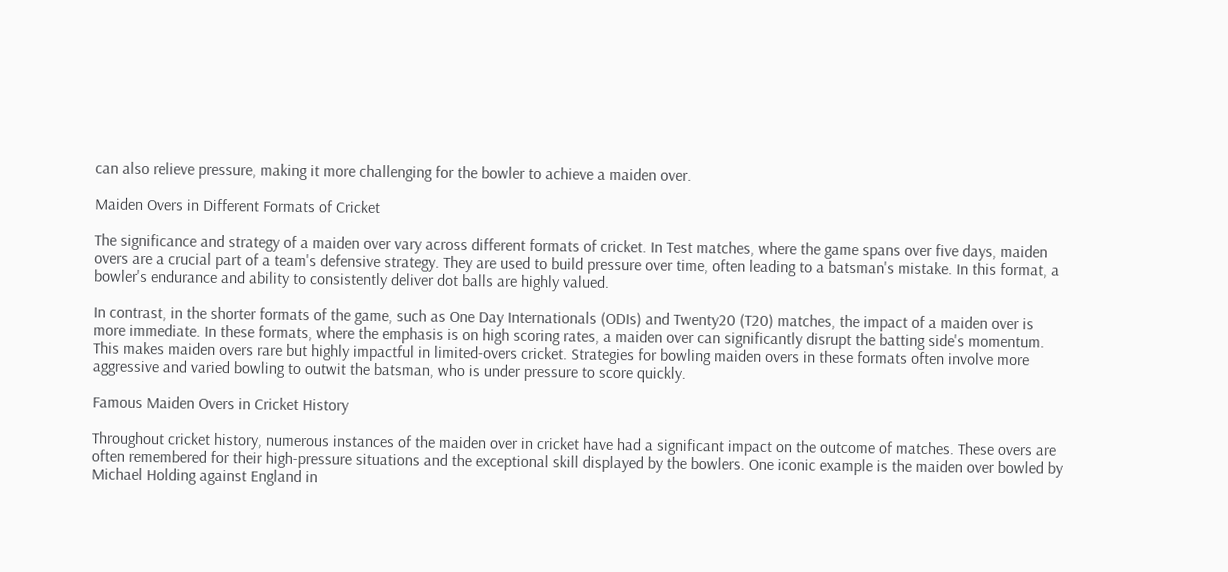can also relieve pressure, making it more challenging for the bowler to achieve a maiden over.

Maiden Overs in Different Formats of Cricket

The significance and strategy of a maiden over vary across different formats of cricket. In Test matches, where the game spans over five days, maiden overs are a crucial part of a team's defensive strategy. They are used to build pressure over time, often leading to a batsman's mistake. In this format, a bowler's endurance and ability to consistently deliver dot balls are highly valued.

In contrast, in the shorter formats of the game, such as One Day Internationals (ODIs) and Twenty20 (T20) matches, the impact of a maiden over is more immediate. In these formats, where the emphasis is on high scoring rates, a maiden over can significantly disrupt the batting side's momentum. This makes maiden overs rare but highly impactful in limited-overs cricket. Strategies for bowling maiden overs in these formats often involve more aggressive and varied bowling to outwit the batsman, who is under pressure to score quickly.

Famous Maiden Overs in Cricket History

Throughout cricket history, numerous instances of the maiden over in cricket have had a significant impact on the outcome of matches. These overs are often remembered for their high-pressure situations and the exceptional skill displayed by the bowlers. One iconic example is the maiden over bowled by Michael Holding against England in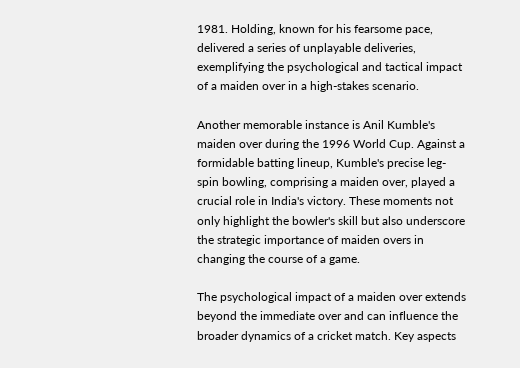1981. Holding, known for his fearsome pace, delivered a series of unplayable deliveries, exemplifying the psychological and tactical impact of a maiden over in a high-stakes scenario.

Another memorable instance is Anil Kumble's maiden over during the 1996 World Cup. Against a formidable batting lineup, Kumble's precise leg-spin bowling, comprising a maiden over, played a crucial role in India's victory. These moments not only highlight the bowler's skill but also underscore the strategic importance of maiden overs in changing the course of a game.

The psychological impact of a maiden over extends beyond the immediate over and can influence the broader dynamics of a cricket match. Key aspects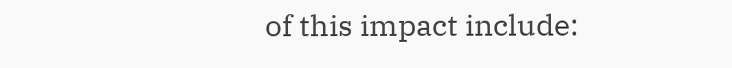of this impact include: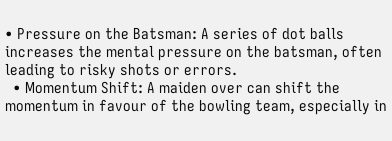• Pressure on the Batsman: A series of dot balls increases the mental pressure on the batsman, often leading to risky shots or errors.
  • Momentum Shift: A maiden over can shift the momentum in favour of the bowling team, especially in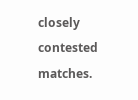closely contested matches.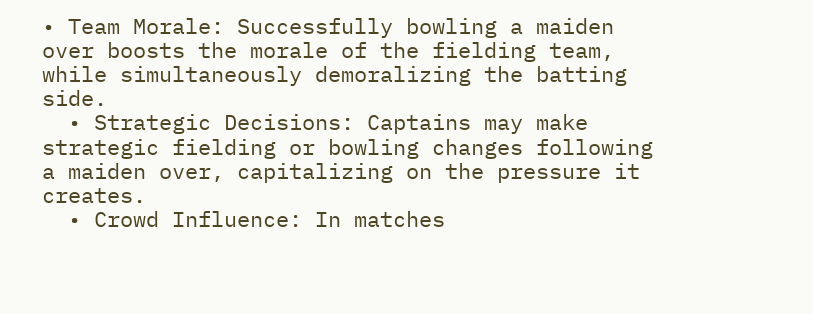• Team Morale: Successfully bowling a maiden over boosts the morale of the fielding team, while simultaneously demoralizing the batting side.
  • Strategic Decisions: Captains may make strategic fielding or bowling changes following a maiden over, capitalizing on the pressure it creates.
  • Crowd Influence: In matches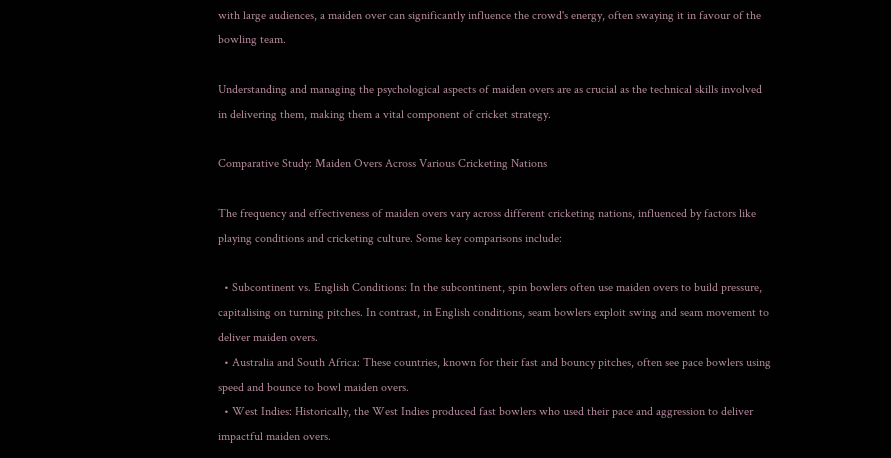with large audiences, a maiden over can significantly influence the crowd's energy, often swaying it in favour of the bowling team.

Understanding and managing the psychological aspects of maiden overs are as crucial as the technical skills involved in delivering them, making them a vital component of cricket strategy.

Comparative Study: Maiden Overs Across Various Cricketing Nations

The frequency and effectiveness of maiden overs vary across different cricketing nations, influenced by factors like playing conditions and cricketing culture. Some key comparisons include:

  • Subcontinent vs. English Conditions: In the subcontinent, spin bowlers often use maiden overs to build pressure, capitalising on turning pitches. In contrast, in English conditions, seam bowlers exploit swing and seam movement to deliver maiden overs.
  • Australia and South Africa: These countries, known for their fast and bouncy pitches, often see pace bowlers using speed and bounce to bowl maiden overs.
  • West Indies: Historically, the West Indies produced fast bowlers who used their pace and aggression to deliver impactful maiden overs.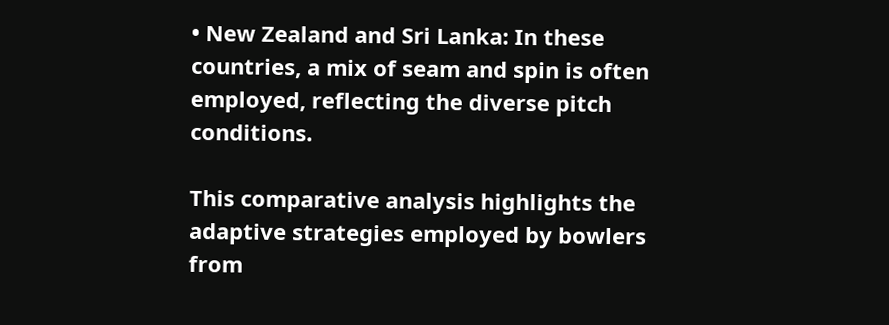• New Zealand and Sri Lanka: In these countries, a mix of seam and spin is often employed, reflecting the diverse pitch conditions.

This comparative analysis highlights the adaptive strategies employed by bowlers from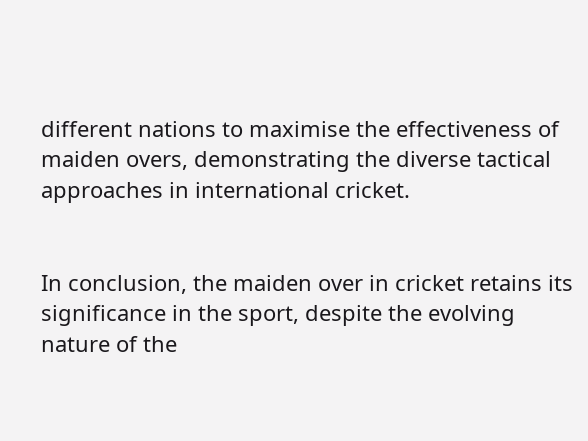different nations to maximise the effectiveness of maiden overs, demonstrating the diverse tactical approaches in international cricket.


In conclusion, the maiden over in cricket retains its significance in the sport, despite the evolving nature of the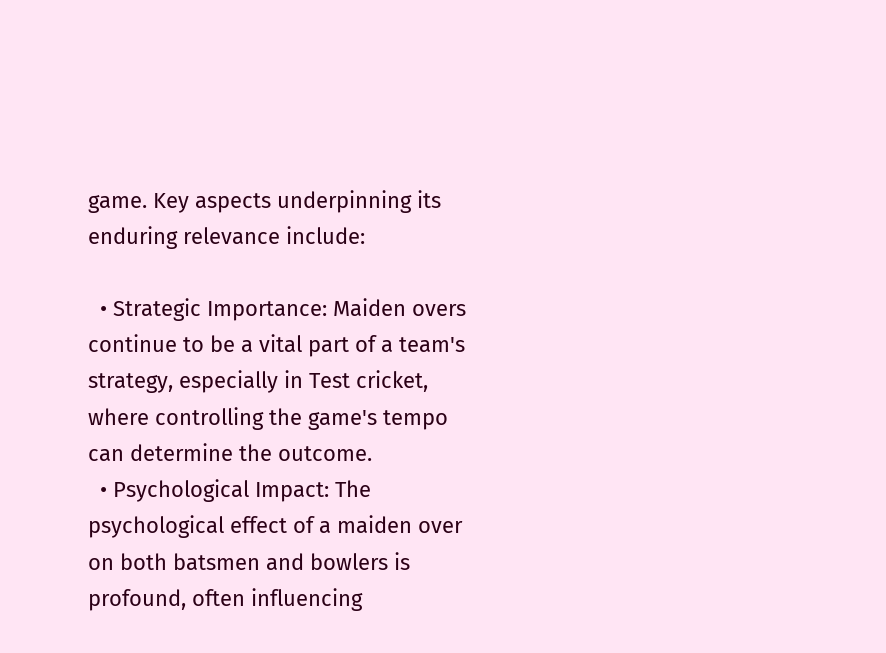game. Key aspects underpinning its enduring relevance include:

  • Strategic Importance: Maiden overs continue to be a vital part of a team's strategy, especially in Test cricket, where controlling the game's tempo can determine the outcome.
  • Psychological Impact: The psychological effect of a maiden over on both batsmen and bowlers is profound, often influencing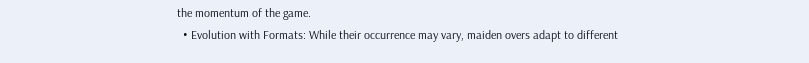the momentum of the game.
  • Evolution with Formats: While their occurrence may vary, maiden overs adapt to different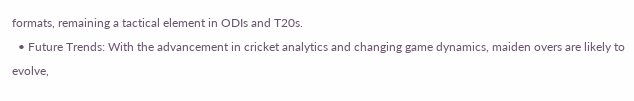formats, remaining a tactical element in ODIs and T20s.
  • Future Trends: With the advancement in cricket analytics and changing game dynamics, maiden overs are likely to evolve,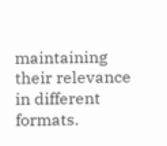maintaining their relevance in different formats.